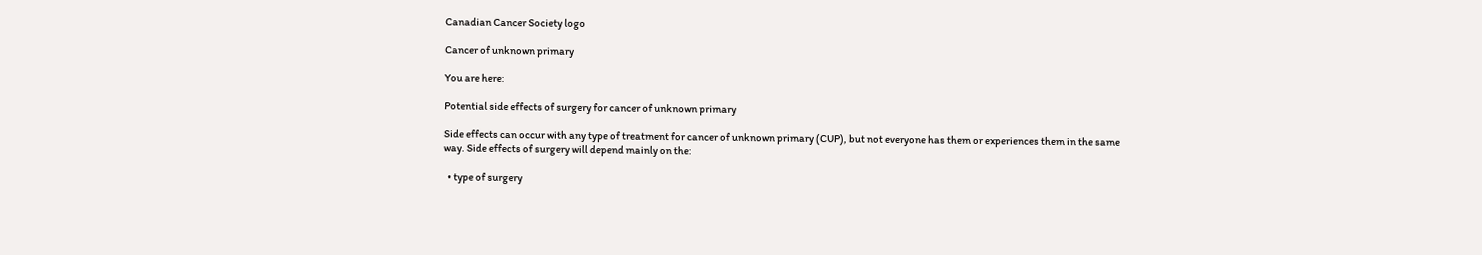Canadian Cancer Society logo

Cancer of unknown primary

You are here:

Potential side effects of surgery for cancer of unknown primary

Side effects can occur with any type of treatment for cancer of unknown primary (CUP), but not everyone has them or experiences them in the same way. Side effects of surgery will depend mainly on the:

  • type of surgery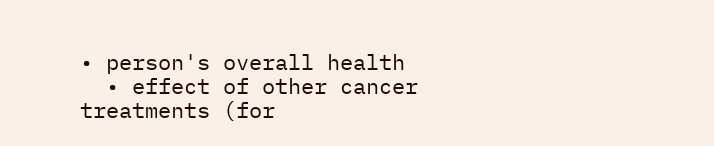• person's overall health
  • effect of other cancer treatments (for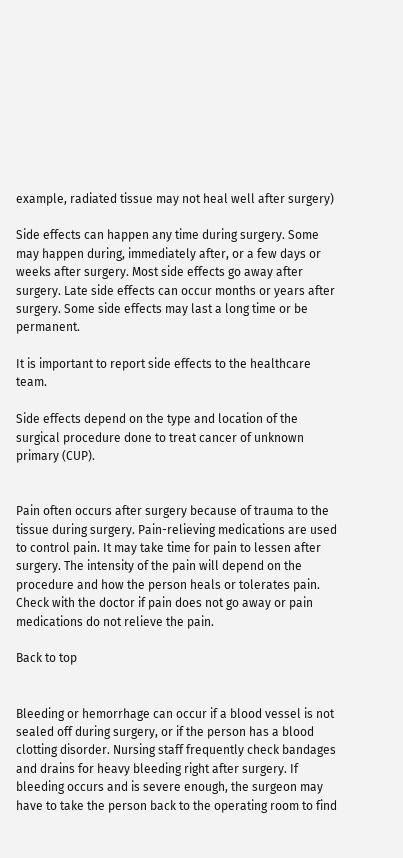example, radiated tissue may not heal well after surgery)

Side effects can happen any time during surgery. Some may happen during, immediately after, or a few days or weeks after surgery. Most side effects go away after surgery. Late side effects can occur months or years after surgery. Some side effects may last a long time or be permanent.

It is important to report side effects to the healthcare team.

Side effects depend on the type and location of the surgical procedure done to treat cancer of unknown primary (CUP).


Pain often occurs after surgery because of trauma to the tissue during surgery. Pain-relieving medications are used to control pain. It may take time for pain to lessen after surgery. The intensity of the pain will depend on the procedure and how the person heals or tolerates pain. Check with the doctor if pain does not go away or pain medications do not relieve the pain.

Back to top


Bleeding or hemorrhage can occur if a blood vessel is not sealed off during surgery, or if the person has a blood clotting disorder. Nursing staff frequently check bandages and drains for heavy bleeding right after surgery. If bleeding occurs and is severe enough, the surgeon may have to take the person back to the operating room to find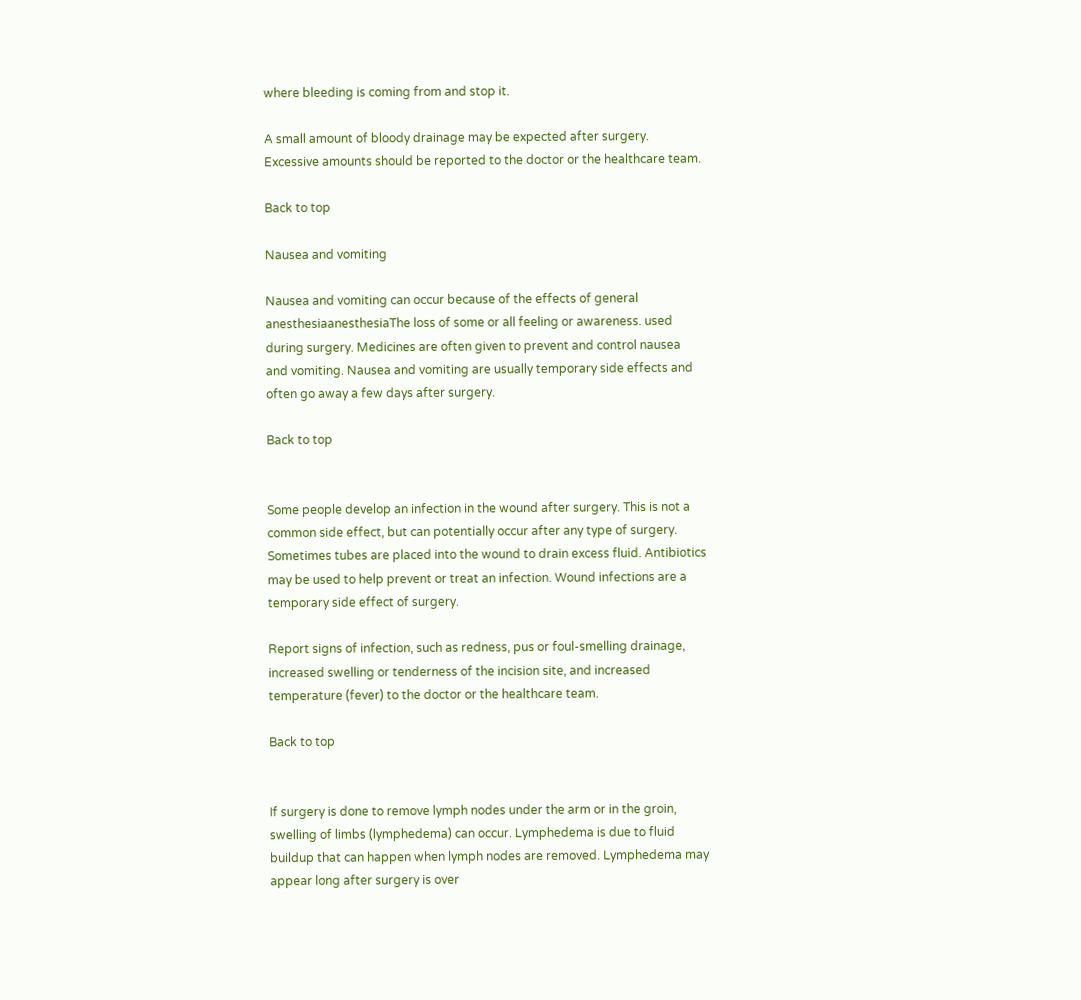where bleeding is coming from and stop it.

A small amount of bloody drainage may be expected after surgery. Excessive amounts should be reported to the doctor or the healthcare team.

Back to top

Nausea and vomiting

Nausea and vomiting can occur because of the effects of general anesthesiaanesthesiaThe loss of some or all feeling or awareness. used during surgery. Medicines are often given to prevent and control nausea and vomiting. Nausea and vomiting are usually temporary side effects and often go away a few days after surgery.

Back to top


Some people develop an infection in the wound after surgery. This is not a common side effect, but can potentially occur after any type of surgery. Sometimes tubes are placed into the wound to drain excess fluid. Antibiotics may be used to help prevent or treat an infection. Wound infections are a temporary side effect of surgery.

Report signs of infection, such as redness, pus or foul-smelling drainage, increased swelling or tenderness of the incision site, and increased temperature (fever) to the doctor or the healthcare team.

Back to top


If surgery is done to remove lymph nodes under the arm or in the groin, swelling of limbs (lymphedema) can occur. Lymphedema is due to fluid buildup that can happen when lymph nodes are removed. Lymphedema may appear long after surgery is over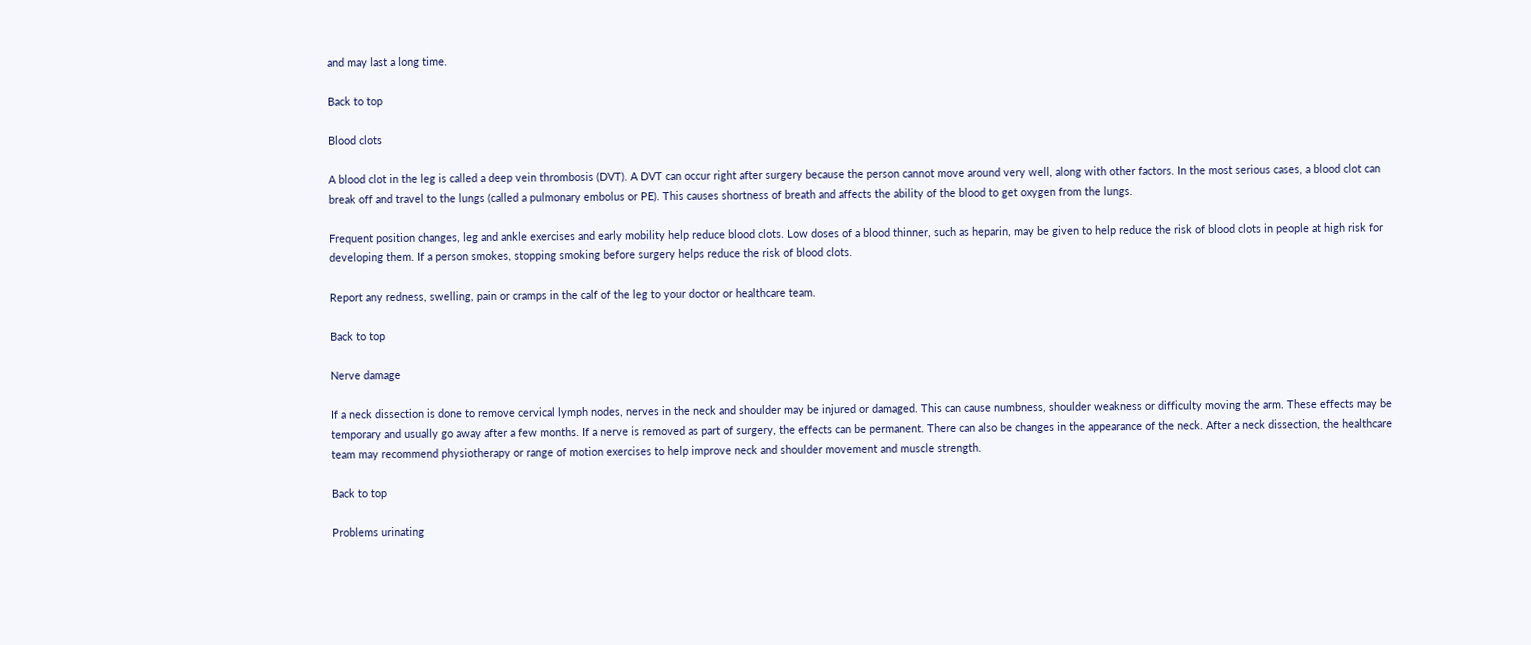and may last a long time.

Back to top

Blood clots

A blood clot in the leg is called a deep vein thrombosis (DVT). A DVT can occur right after surgery because the person cannot move around very well, along with other factors. In the most serious cases, a blood clot can break off and travel to the lungs (called a pulmonary embolus or PE). This causes shortness of breath and affects the ability of the blood to get oxygen from the lungs.

Frequent position changes, leg and ankle exercises and early mobility help reduce blood clots. Low doses of a blood thinner, such as heparin, may be given to help reduce the risk of blood clots in people at high risk for developing them. If a person smokes, stopping smoking before surgery helps reduce the risk of blood clots.

Report any redness, swelling, pain or cramps in the calf of the leg to your doctor or healthcare team.

Back to top

Nerve damage

If a neck dissection is done to remove cervical lymph nodes, nerves in the neck and shoulder may be injured or damaged. This can cause numbness, shoulder weakness or difficulty moving the arm. These effects may be temporary and usually go away after a few months. If a nerve is removed as part of surgery, the effects can be permanent. There can also be changes in the appearance of the neck. After a neck dissection, the healthcare team may recommend physiotherapy or range of motion exercises to help improve neck and shoulder movement and muscle strength.

Back to top

Problems urinating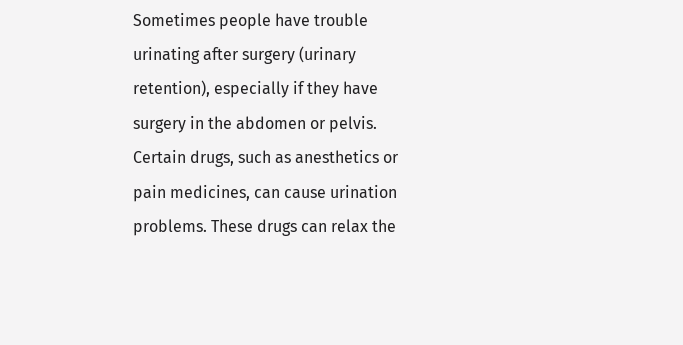Sometimes people have trouble urinating after surgery (urinary retention), especially if they have surgery in the abdomen or pelvis. Certain drugs, such as anesthetics or pain medicines, can cause urination problems. These drugs can relax the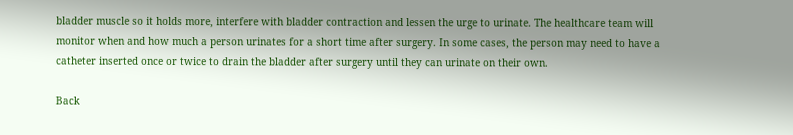bladder muscle so it holds more, interfere with bladder contraction and lessen the urge to urinate. The healthcare team will monitor when and how much a person urinates for a short time after surgery. In some cases, the person may need to have a catheter inserted once or twice to drain the bladder after surgery until they can urinate on their own.

Back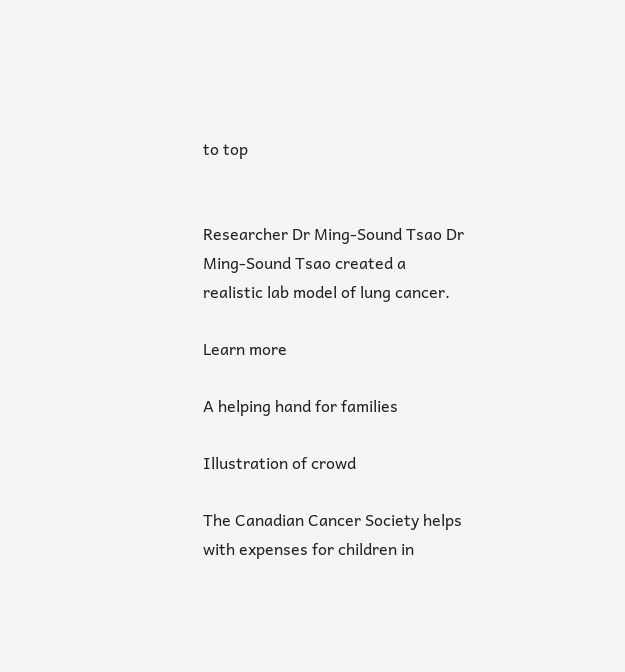to top


Researcher Dr Ming-Sound Tsao Dr Ming-Sound Tsao created a realistic lab model of lung cancer.

Learn more

A helping hand for families

Illustration of crowd

The Canadian Cancer Society helps with expenses for children in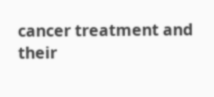cancer treatment and their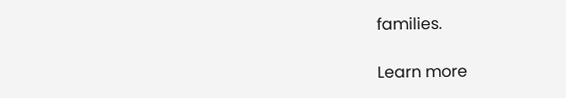families.

Learn more